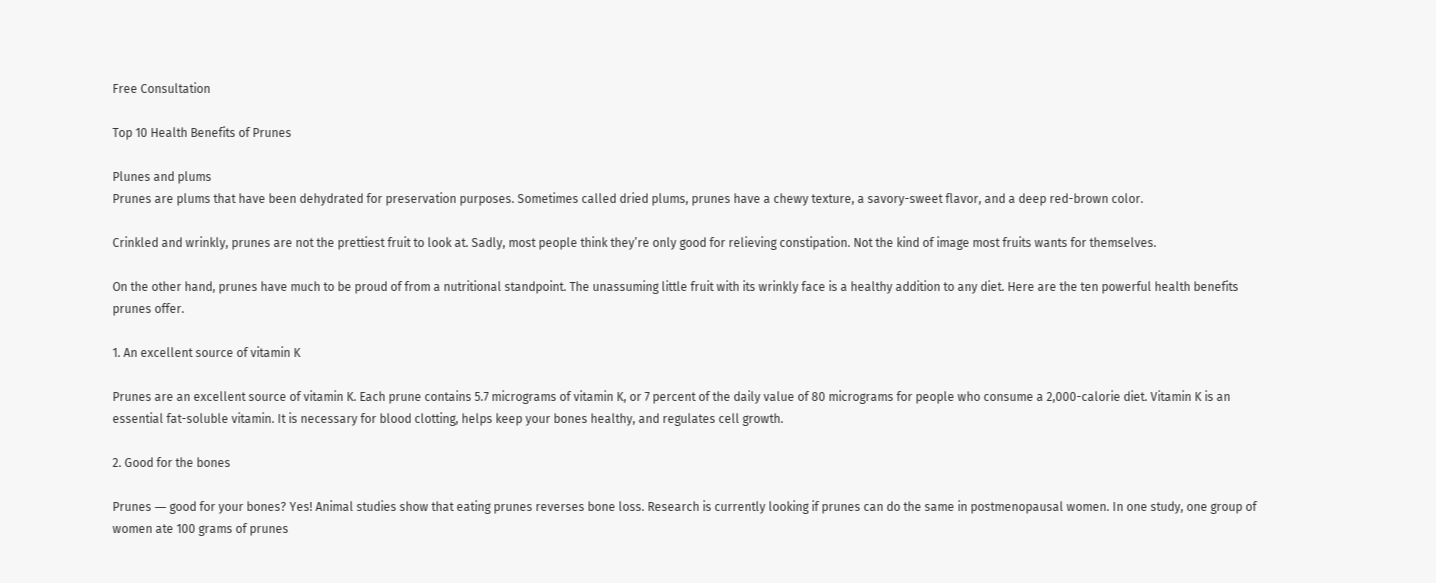Free Consultation

Top 10 Health Benefits of Prunes

Plunes and plums
Prunes are plums that have been dehydrated for preservation purposes. Sometimes called dried plums, prunes have a chewy texture, a savory-sweet flavor, and a deep red-brown color.

Crinkled and wrinkly, prunes are not the prettiest fruit to look at. Sadly, most people think they’re only good for relieving constipation. Not the kind of image most fruits wants for themselves.

On the other hand, prunes have much to be proud of from a nutritional standpoint. The unassuming little fruit with its wrinkly face is a healthy addition to any diet. Here are the ten powerful health benefits prunes offer.

1. An excellent source of vitamin K

Prunes are an excellent source of vitamin K. Each prune contains 5.7 micrograms of vitamin K, or 7 percent of the daily value of 80 micrograms for people who consume a 2,000-calorie diet. Vitamin K is an essential fat-soluble vitamin. It is necessary for blood clotting, helps keep your bones healthy, and regulates cell growth.

2. Good for the bones

Prunes ― good for your bones? Yes! Animal studies show that eating prunes reverses bone loss. Research is currently looking if prunes can do the same in postmenopausal women. In one study, one group of women ate 100 grams of prunes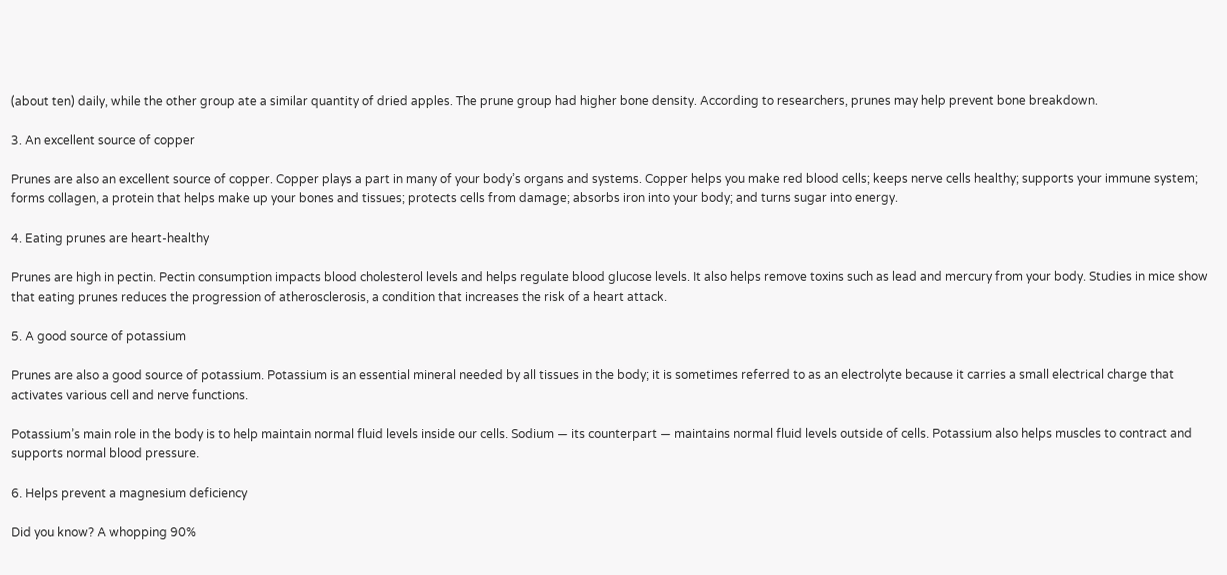(about ten) daily, while the other group ate a similar quantity of dried apples. The prune group had higher bone density. According to researchers, prunes may help prevent bone breakdown.

3. An excellent source of copper

Prunes are also an excellent source of copper. Copper plays a part in many of your body’s organs and systems. Copper helps you make red blood cells; keeps nerve cells healthy; supports your immune system; forms collagen, a protein that helps make up your bones and tissues; protects cells from damage; absorbs iron into your body; and turns sugar into energy.

4. Eating prunes are heart-healthy

Prunes are high in pectin. Pectin consumption impacts blood cholesterol levels and helps regulate blood glucose levels. It also helps remove toxins such as lead and mercury from your body. Studies in mice show that eating prunes reduces the progression of atherosclerosis, a condition that increases the risk of a heart attack.

5. A good source of potassium

Prunes are also a good source of potassium. Potassium is an essential mineral needed by all tissues in the body; it is sometimes referred to as an electrolyte because it carries a small electrical charge that activates various cell and nerve functions.

Potassium’s main role in the body is to help maintain normal fluid levels inside our cells. Sodium — its counterpart — maintains normal fluid levels outside of cells. Potassium also helps muscles to contract and supports normal blood pressure.

6. Helps prevent a magnesium deficiency

Did you know? A whopping 90%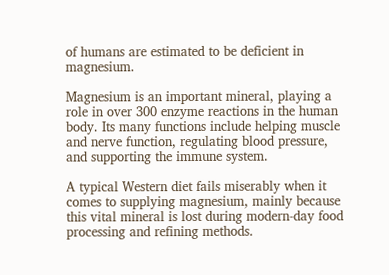of humans are estimated to be deficient in magnesium.

Magnesium is an important mineral, playing a role in over 300 enzyme reactions in the human body. Its many functions include helping muscle and nerve function, regulating blood pressure, and supporting the immune system.

A typical Western diet fails miserably when it comes to supplying magnesium, mainly because this vital mineral is lost during modern-day food processing and refining methods.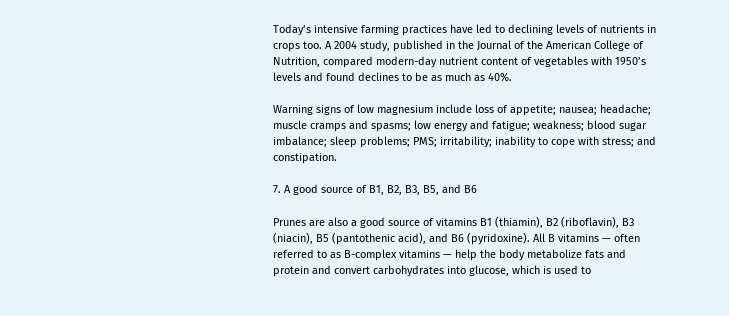Today’s intensive farming practices have led to declining levels of nutrients in crops too. A 2004 study, published in the Journal of the American College of Nutrition, compared modern-day nutrient content of vegetables with 1950’s levels and found declines to be as much as 40%.

Warning signs of low magnesium include loss of appetite; nausea; headache; muscle cramps and spasms; low energy and fatigue; weakness; blood sugar imbalance; sleep problems; PMS; irritability; inability to cope with stress; and constipation.

7. A good source of B1, B2, B3, B5, and B6

Prunes are also a good source of vitamins B1 (thiamin), B2 (riboflavin), B3 (niacin), B5 (pantothenic acid), and B6 (pyridoxine). All B vitamins — often referred to as B-complex vitamins — help the body metabolize fats and protein and convert carbohydrates into glucose, which is used to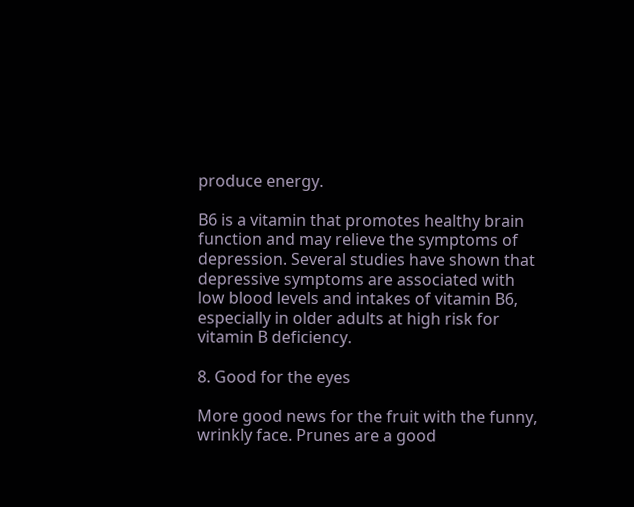produce energy.

B6 is a vitamin that promotes healthy brain function and may relieve the symptoms of depression. Several studies have shown that depressive symptoms are associated with low blood levels and intakes of vitamin B6, especially in older adults at high risk for vitamin B deficiency.

8. Good for the eyes

More good news for the fruit with the funny, wrinkly face. Prunes are a good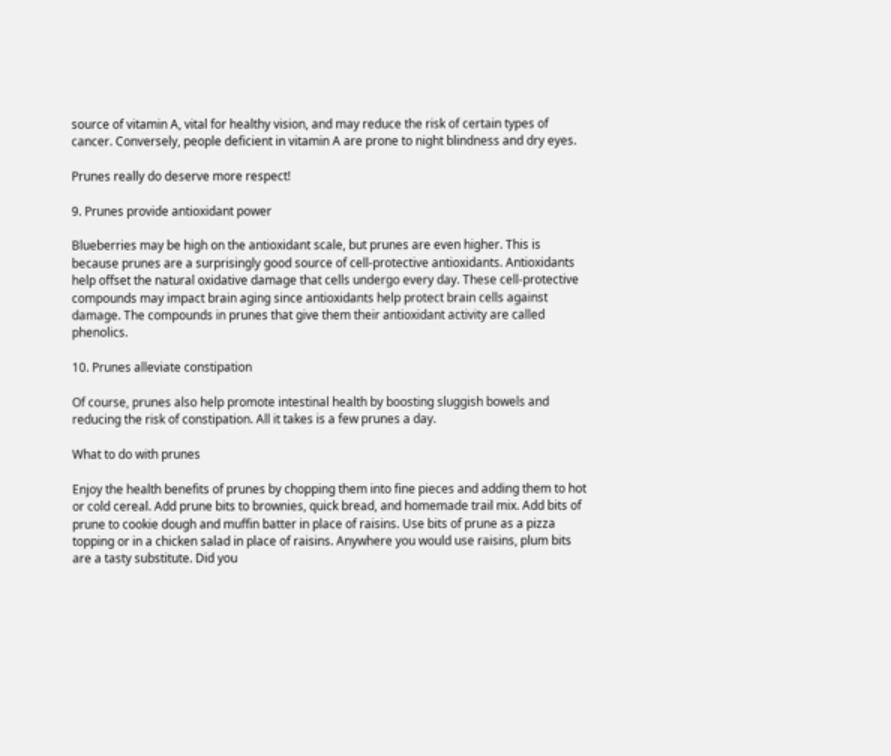source of vitamin A, vital for healthy vision, and may reduce the risk of certain types of cancer. Conversely, people deficient in vitamin A are prone to night blindness and dry eyes.

Prunes really do deserve more respect!

9. Prunes provide antioxidant power

Blueberries may be high on the antioxidant scale, but prunes are even higher. This is because prunes are a surprisingly good source of cell-protective antioxidants. Antioxidants help offset the natural oxidative damage that cells undergo every day. These cell-protective compounds may impact brain aging since antioxidants help protect brain cells against damage. The compounds in prunes that give them their antioxidant activity are called phenolics.

10. Prunes alleviate constipation

Of course, prunes also help promote intestinal health by boosting sluggish bowels and reducing the risk of constipation. All it takes is a few prunes a day.

What to do with prunes

Enjoy the health benefits of prunes by chopping them into fine pieces and adding them to hot or cold cereal. Add prune bits to brownies, quick bread, and homemade trail mix. Add bits of prune to cookie dough and muffin batter in place of raisins. Use bits of prune as a pizza topping or in a chicken salad in place of raisins. Anywhere you would use raisins, plum bits are a tasty substitute. Did you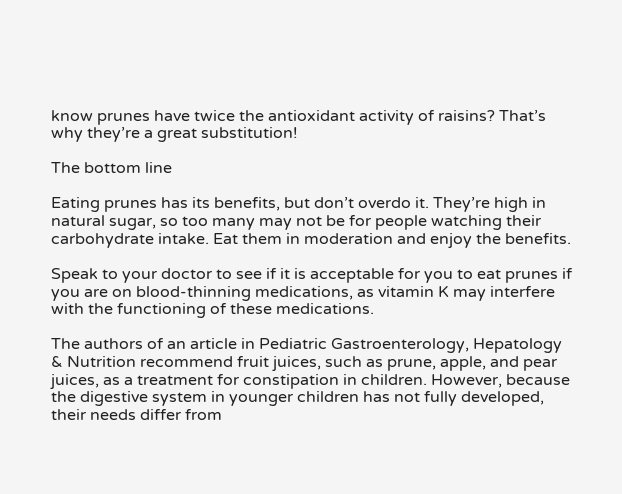know prunes have twice the antioxidant activity of raisins? That’s why they’re a great substitution!

The bottom line

Eating prunes has its benefits, but don’t overdo it. They’re high in natural sugar, so too many may not be for people watching their carbohydrate intake. Eat them in moderation and enjoy the benefits.

Speak to your doctor to see if it is acceptable for you to eat prunes if you are on blood-thinning medications, as vitamin K may interfere with the functioning of these medications.

The authors of an article in Pediatric Gastroenterology, Hepatology & Nutrition recommend fruit juices, such as prune, apple, and pear juices, as a treatment for constipation in children. However, because the digestive system in younger children has not fully developed, their needs differ from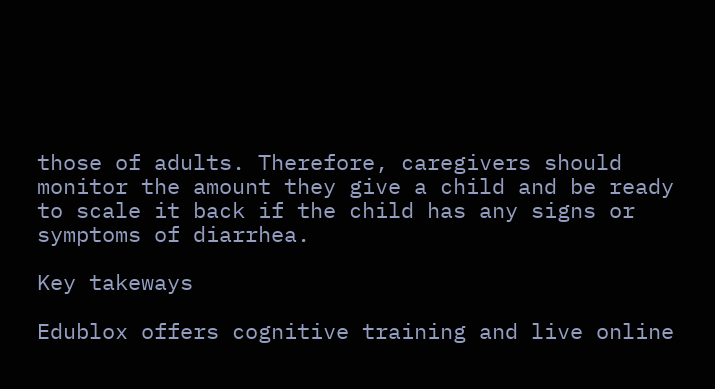those of adults. Therefore, caregivers should monitor the amount they give a child and be ready to scale it back if the child has any signs or symptoms of diarrhea.

Key takeways

Edublox offers cognitive training and live online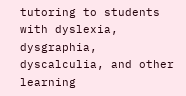tutoring to students with dyslexia, dysgraphia, dyscalculia, and other learning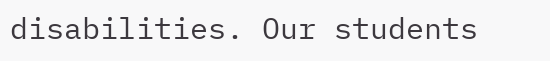disabilities. Our students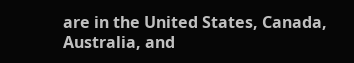are in the United States, Canada, Australia, and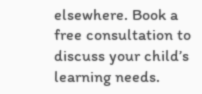elsewhere. Book a free consultation to discuss your child’s learning needs.